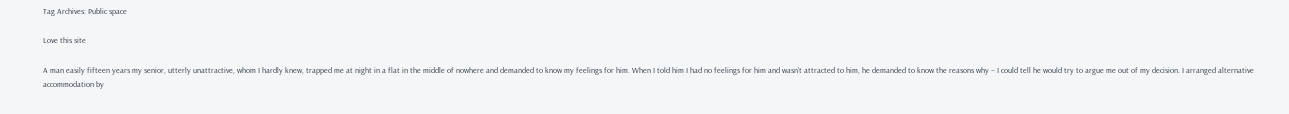Tag Archives: Public space

Love this site

A man easily fifteen years my senior, utterly unattractive, whom I hardly knew, trapped me at night in a flat in the middle of nowhere and demanded to know my feelings for him. When I told him I had no feelings for him and wasn’t attracted to him, he demanded to know the reasons why – I could tell he would try to argue me out of my decision. I arranged alternative accommodation by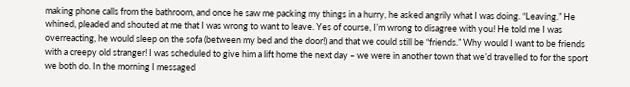making phone calls from the bathroom, and once he saw me packing my things in a hurry, he asked angrily what I was doing. “Leaving.” He whined, pleaded and shouted at me that I was wrong to want to leave. Yes of course, I’m wrong to disagree with you! He told me I was overreacting, he would sleep on the sofa (between my bed and the door!) and that we could still be “friends.” Why would I want to be friends with a creepy old stranger! I was scheduled to give him a lift home the next day – we were in another town that we’d travelled to for the sport we both do. In the morning I messaged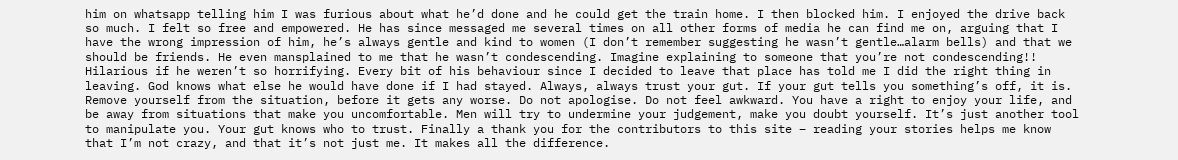him on whatsapp telling him I was furious about what he’d done and he could get the train home. I then blocked him. I enjoyed the drive back so much. I felt so free and empowered. He has since messaged me several times on all other forms of media he can find me on, arguing that I have the wrong impression of him, he’s always gentle and kind to women (I don’t remember suggesting he wasn’t gentle…alarm bells) and that we should be friends. He even mansplained to me that he wasn’t condescending. Imagine explaining to someone that you’re not condescending!! Hilarious if he weren’t so horrifying. Every bit of his behaviour since I decided to leave that place has told me I did the right thing in leaving. God knows what else he would have done if I had stayed. Always, always trust your gut. If your gut tells you something’s off, it is. Remove yourself from the situation, before it gets any worse. Do not apologise. Do not feel awkward. You have a right to enjoy your life, and be away from situations that make you uncomfortable. Men will try to undermine your judgement, make you doubt yourself. It’s just another tool to manipulate you. Your gut knows who to trust. Finally a thank you for the contributors to this site – reading your stories helps me know that I’m not crazy, and that it’s not just me. It makes all the difference.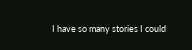I have so many stories I could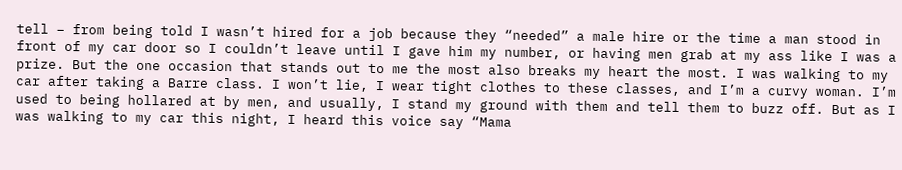tell – from being told I wasn’t hired for a job because they “needed” a male hire or the time a man stood in front of my car door so I couldn’t leave until I gave him my number, or having men grab at my ass like I was a prize. But the one occasion that stands out to me the most also breaks my heart the most. I was walking to my car after taking a Barre class. I won’t lie, I wear tight clothes to these classes, and I’m a curvy woman. I’m used to being hollared at by men, and usually, I stand my ground with them and tell them to buzz off. But as I was walking to my car this night, I heard this voice say “Mama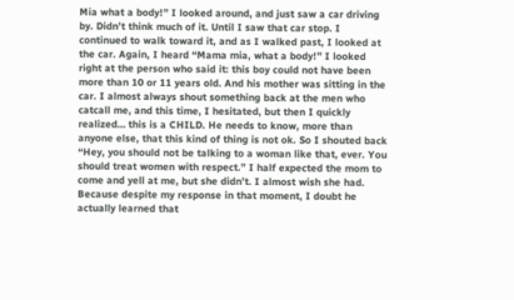Mia what a body!” I looked around, and just saw a car driving by. Didn’t think much of it. Until I saw that car stop. I continued to walk toward it, and as I walked past, I looked at the car. Again, I heard “Mama mia, what a body!” I looked right at the person who said it: this boy could not have been more than 10 or 11 years old. And his mother was sitting in the car. I almost always shout something back at the men who catcall me, and this time, I hesitated, but then I quickly realized… this is a CHILD. He needs to know, more than anyone else, that this kind of thing is not ok. So I shouted back “Hey, you should not be talking to a woman like that, ever. You should treat women with respect.” I half expected the mom to come and yell at me, but she didn’t. I almost wish she had. Because despite my response in that moment, I doubt he actually learned that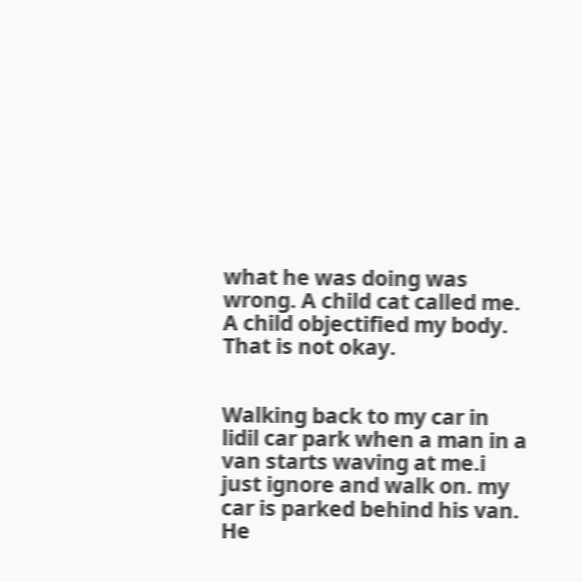what he was doing was wrong. A child cat called me. A child objectified my body. That is not okay.


Walking back to my car in lidil car park when a man in a van starts waving at me.i just ignore and walk on. my car is parked behind his van. He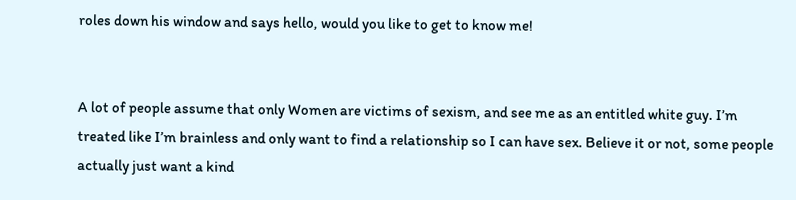roles down his window and says hello, would you like to get to know me!


A lot of people assume that only Women are victims of sexism, and see me as an entitled white guy. I’m treated like I’m brainless and only want to find a relationship so I can have sex. Believe it or not, some people actually just want a kind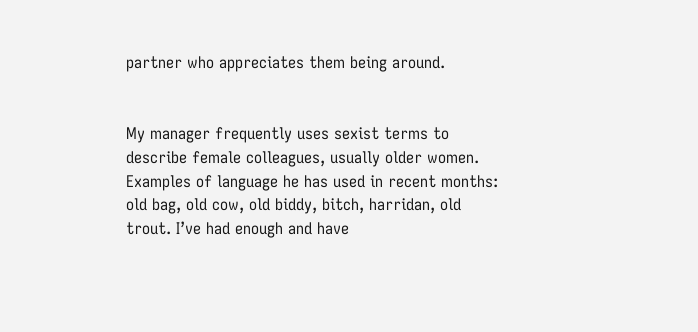partner who appreciates them being around.


My manager frequently uses sexist terms to describe female colleagues, usually older women. Examples of language he has used in recent months: old bag, old cow, old biddy, bitch, harridan, old trout. I’ve had enough and have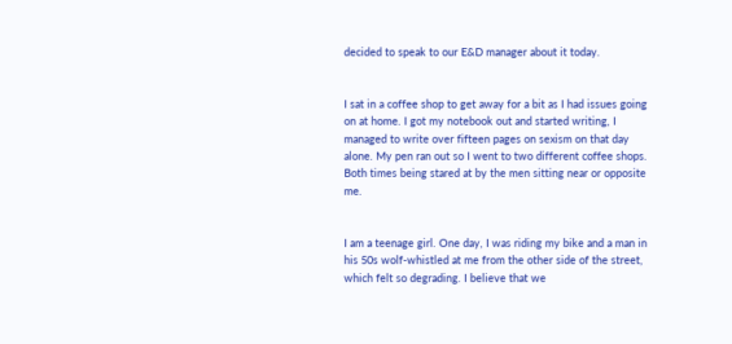decided to speak to our E&D manager about it today.


I sat in a coffee shop to get away for a bit as I had issues going on at home. I got my notebook out and started writing, I managed to write over fifteen pages on sexism on that day alone. My pen ran out so I went to two different coffee shops. Both times being stared at by the men sitting near or opposite me.


I am a teenage girl. One day, I was riding my bike and a man in his 50s wolf-whistled at me from the other side of the street, which felt so degrading. I believe that we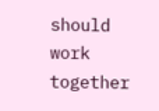should work together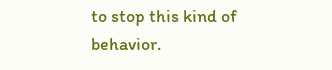to stop this kind of behavior.